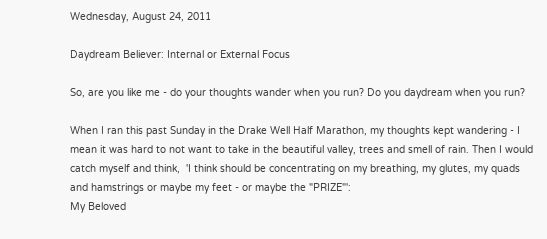Wednesday, August 24, 2011

Daydream Believer: Internal or External Focus

So, are you like me - do your thoughts wander when you run? Do you daydream when you run?

When I ran this past Sunday in the Drake Well Half Marathon, my thoughts kept wandering - I mean it was hard to not want to take in the beautiful valley, trees and smell of rain. Then I would catch myself and think,  'I think should be concentrating on my breathing, my glutes, my quads and hamstrings or maybe my feet - or maybe the "PRIZE"':
My Beloved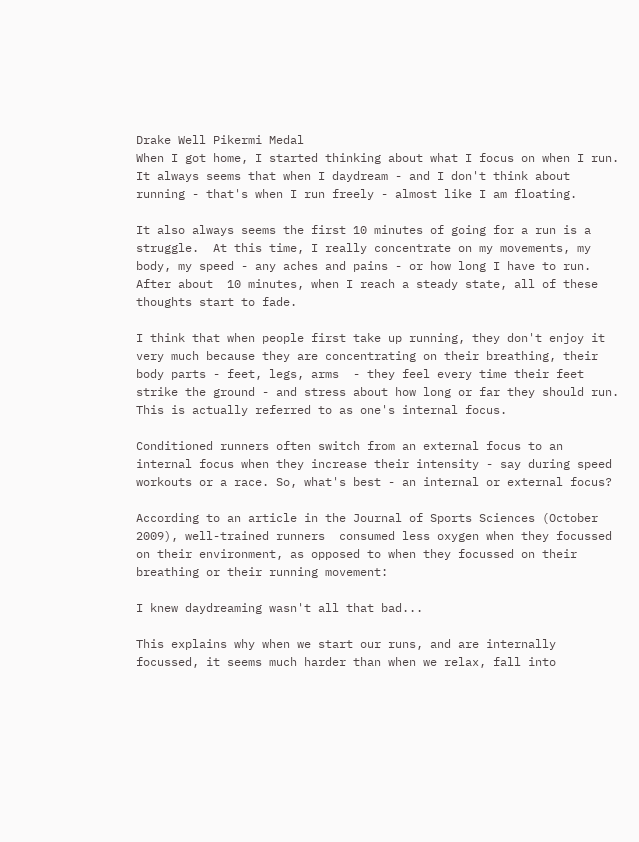Drake Well Pikermi Medal
When I got home, I started thinking about what I focus on when I run. It always seems that when I daydream - and I don't think about running - that's when I run freely - almost like I am floating.

It also always seems the first 10 minutes of going for a run is a struggle.  At this time, I really concentrate on my movements, my body, my speed - any aches and pains - or how long I have to run. After about  10 minutes, when I reach a steady state, all of these thoughts start to fade.

I think that when people first take up running, they don't enjoy it very much because they are concentrating on their breathing, their body parts - feet, legs, arms  - they feel every time their feet strike the ground - and stress about how long or far they should run. This is actually referred to as one's internal focus.

Conditioned runners often switch from an external focus to an internal focus when they increase their intensity - say during speed workouts or a race. So, what's best - an internal or external focus?

According to an article in the Journal of Sports Sciences (October 2009), well-trained runners  consumed less oxygen when they focussed on their environment, as opposed to when they focussed on their breathing or their running movement:

I knew daydreaming wasn't all that bad...

This explains why when we start our runs, and are internally focussed, it seems much harder than when we relax, fall into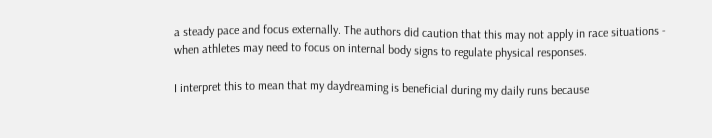a steady pace and focus externally. The authors did caution that this may not apply in race situations - when athletes may need to focus on internal body signs to regulate physical responses.

I interpret this to mean that my daydreaming is beneficial during my daily runs because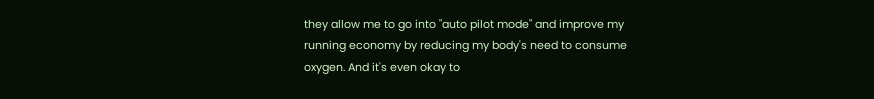they allow me to go into "auto pilot mode" and improve my running economy by reducing my body's need to consume oxygen. And it's even okay to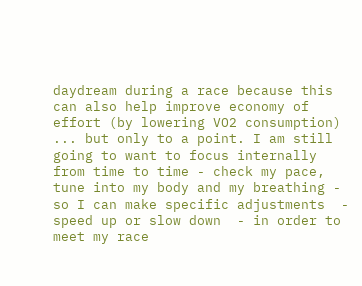daydream during a race because this can also help improve economy of effort (by lowering VO2 consumption) ... but only to a point. I am still going to want to focus internally from time to time - check my pace, tune into my body and my breathing - so I can make specific adjustments  - speed up or slow down  - in order to meet my race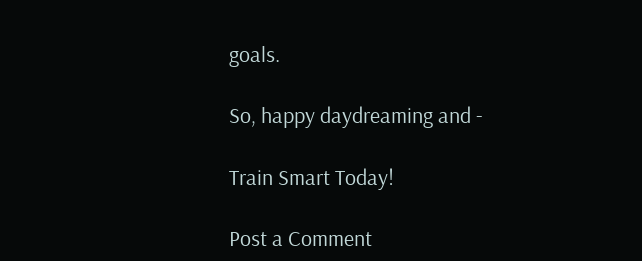goals.

So, happy daydreaming and -

Train Smart Today!

Post a Comment